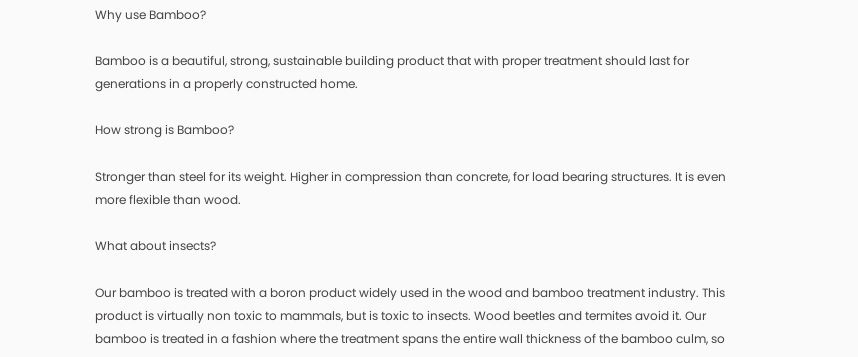Why use Bamboo?

Bamboo is a beautiful, strong, sustainable building product that with proper treatment should last for generations in a properly constructed home.

How strong is Bamboo?

Stronger than steel for its weight. Higher in compression than concrete, for load bearing structures. It is even more flexible than wood.

What about insects?

Our bamboo is treated with a boron product widely used in the wood and bamboo treatment industry. This product is virtually non toxic to mammals, but is toxic to insects. Wood beetles and termites avoid it. Our bamboo is treated in a fashion where the treatment spans the entire wall thickness of the bamboo culm, so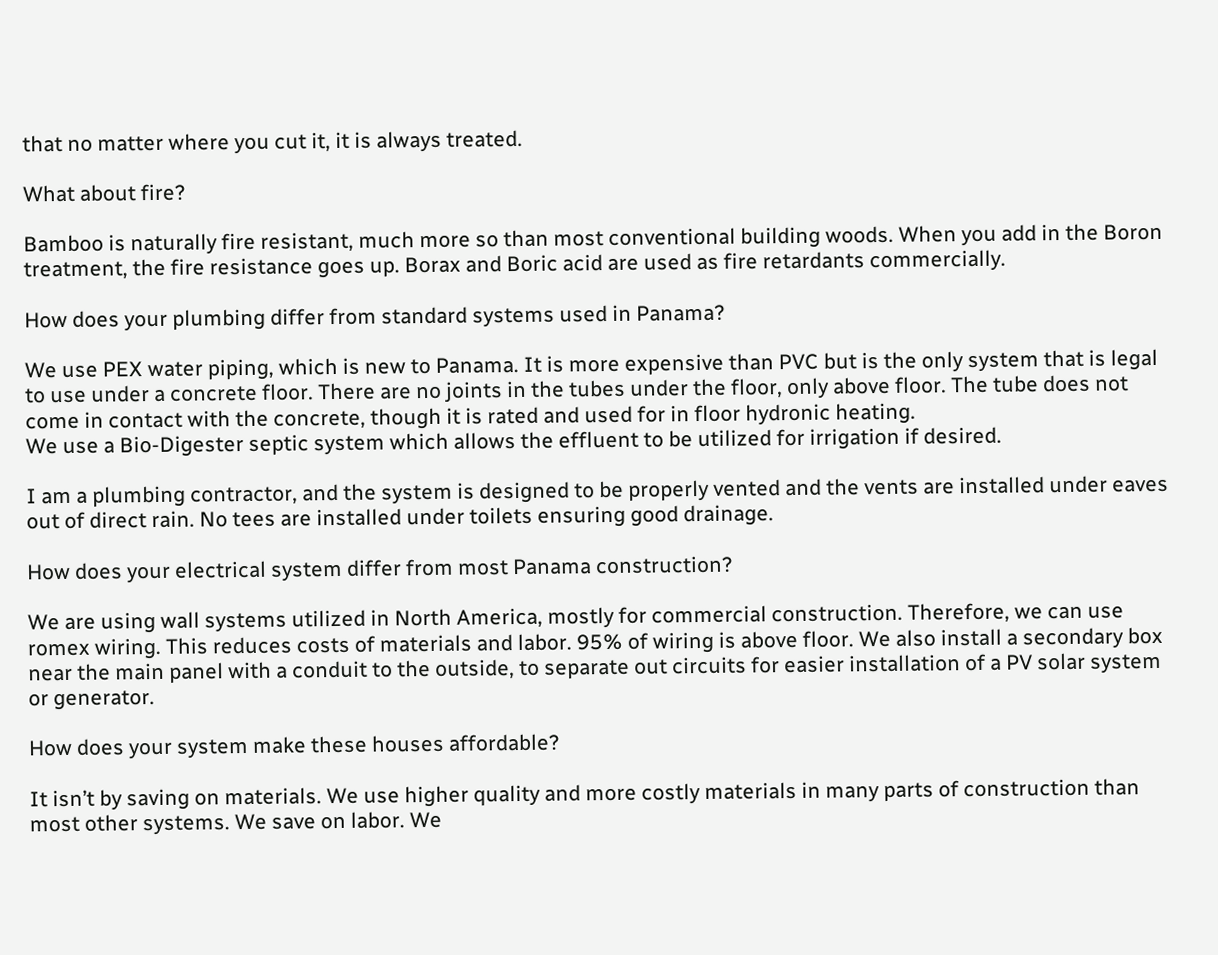that no matter where you cut it, it is always treated.

What about fire?

Bamboo is naturally fire resistant, much more so than most conventional building woods. When you add in the Boron treatment, the fire resistance goes up. Borax and Boric acid are used as fire retardants commercially.

How does your plumbing differ from standard systems used in Panama?

We use PEX water piping, which is new to Panama. It is more expensive than PVC but is the only system that is legal to use under a concrete floor. There are no joints in the tubes under the floor, only above floor. The tube does not come in contact with the concrete, though it is rated and used for in floor hydronic heating.
We use a Bio-Digester septic system which allows the effluent to be utilized for irrigation if desired.

I am a plumbing contractor, and the system is designed to be properly vented and the vents are installed under eaves out of direct rain. No tees are installed under toilets ensuring good drainage.

How does your electrical system differ from most Panama construction?

We are using wall systems utilized in North America, mostly for commercial construction. Therefore, we can use romex wiring. This reduces costs of materials and labor. 95% of wiring is above floor. We also install a secondary box near the main panel with a conduit to the outside, to separate out circuits for easier installation of a PV solar system or generator.

How does your system make these houses affordable?

It isn’t by saving on materials. We use higher quality and more costly materials in many parts of construction than most other systems. We save on labor. We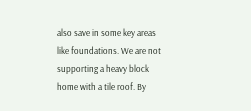also save in some key areas like foundations. We are not supporting a heavy block home with a tile roof. By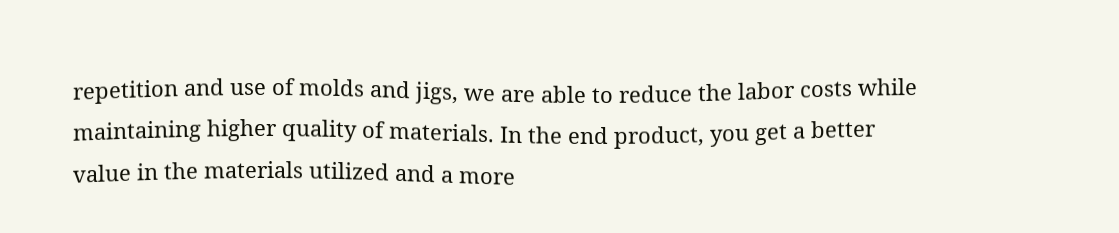repetition and use of molds and jigs, we are able to reduce the labor costs while maintaining higher quality of materials. In the end product, you get a better value in the materials utilized and a more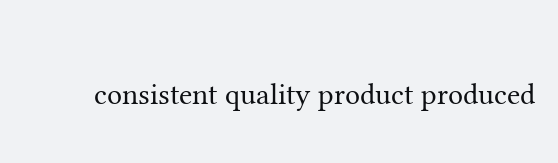consistent quality product produced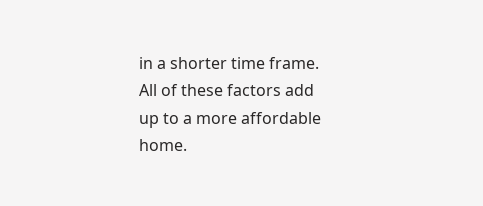in a shorter time frame. All of these factors add up to a more affordable home.